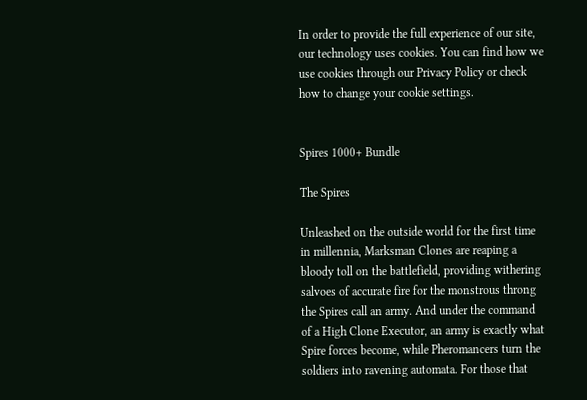In order to provide the full experience of our site, our technology uses cookies. You can find how we use cookies through our Privacy Policy or check how to change your cookie settings.


Spires 1000+ Bundle

The Spires

Unleashed on the outside world for the first time in millennia, Marksman Clones are reaping a bloody toll on the battlefield, providing withering salvoes of accurate fire for the monstrous throng the Spires call an army. And under the command of a High Clone Executor, an army is exactly what Spire forces become, while Pheromancers turn the soldiers into ravening automata. For those that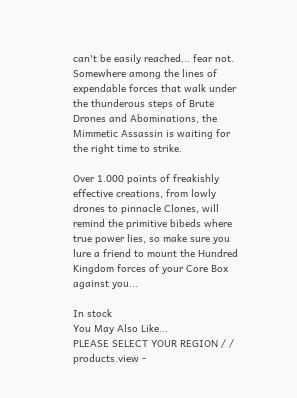can't be easily reached... fear not. Somewhere among the lines of expendable forces that walk under the thunderous steps of Brute Drones and Abominations, the Mimmetic Assassin is waiting for the right time to strike.

Over 1.000 points of freakishly effective creations, from lowly drones to pinnacle Clones, will remind the primitive bibeds where true power lies, so make sure you lure a friend to mount the Hundred Kingdom forces of your Core Box against you...

In stock
You May Also Like...
PLEASE SELECT YOUR REGION / / products.view -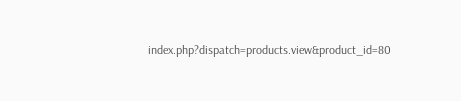index.php?dispatch=products.view&product_id=80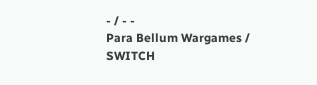- / - -
Para Bellum Wargames / SWITCH